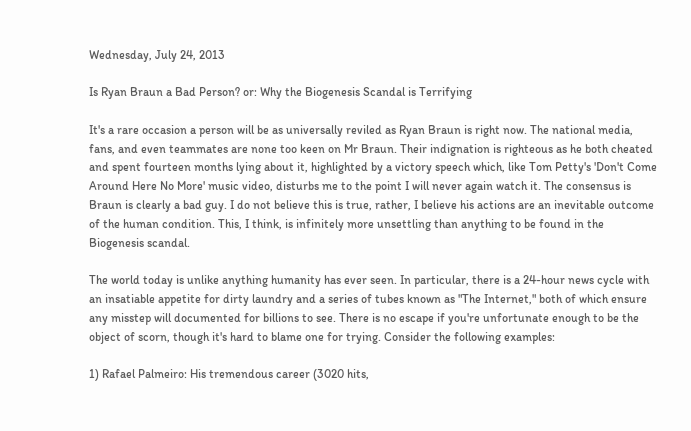Wednesday, July 24, 2013

Is Ryan Braun a Bad Person? or: Why the Biogenesis Scandal is Terrifying

It's a rare occasion a person will be as universally reviled as Ryan Braun is right now. The national media, fans, and even teammates are none too keen on Mr Braun. Their indignation is righteous as he both cheated and spent fourteen months lying about it, highlighted by a victory speech which, like Tom Petty's 'Don't Come Around Here No More' music video, disturbs me to the point I will never again watch it. The consensus is Braun is clearly a bad guy. I do not believe this is true, rather, I believe his actions are an inevitable outcome of the human condition. This, I think, is infinitely more unsettling than anything to be found in the Biogenesis scandal.

The world today is unlike anything humanity has ever seen. In particular, there is a 24-hour news cycle with an insatiable appetite for dirty laundry and a series of tubes known as "The Internet," both of which ensure any misstep will documented for billions to see. There is no escape if you're unfortunate enough to be the object of scorn, though it's hard to blame one for trying. Consider the following examples:

1) Rafael Palmeiro: His tremendous career (3020 hits,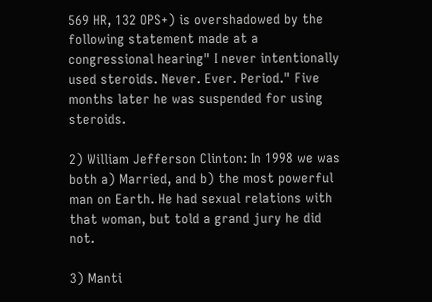569 HR, 132 OPS+) is overshadowed by the following statement made at a congressional hearing" I never intentionally used steroids. Never. Ever. Period." Five months later he was suspended for using steroids.

2) William Jefferson Clinton: In 1998 we was both a) Married, and b) the most powerful man on Earth. He had sexual relations with that woman, but told a grand jury he did not.

3) Manti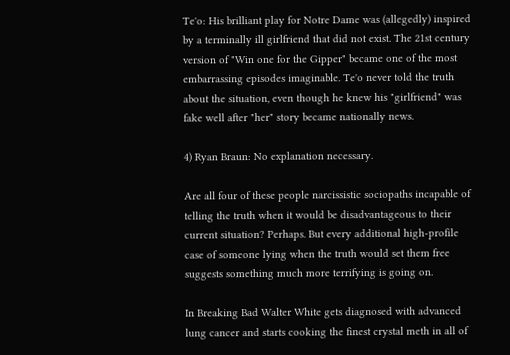Te'o: His brilliant play for Notre Dame was (allegedly) inspired by a terminally ill girlfriend that did not exist. The 21st century version of "Win one for the Gipper" became one of the most embarrassing episodes imaginable. Te'o never told the truth about the situation, even though he knew his "girlfriend" was fake well after "her" story became nationally news.

4) Ryan Braun: No explanation necessary.

Are all four of these people narcissistic sociopaths incapable of telling the truth when it would be disadvantageous to their current situation? Perhaps. But every additional high-profile case of someone lying when the truth would set them free suggests something much more terrifying is going on.

In Breaking Bad Walter White gets diagnosed with advanced lung cancer and starts cooking the finest crystal meth in all of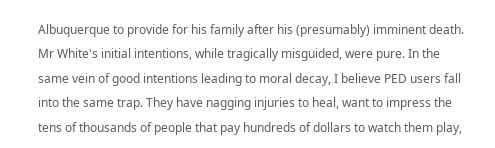Albuquerque to provide for his family after his (presumably) imminent death. Mr White's initial intentions, while tragically misguided, were pure. In the same vein of good intentions leading to moral decay, I believe PED users fall into the same trap. They have nagging injuries to heal, want to impress the tens of thousands of people that pay hundreds of dollars to watch them play,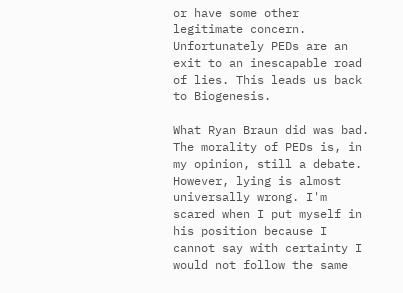or have some other legitimate concern. Unfortunately PEDs are an exit to an inescapable road of lies. This leads us back to Biogenesis.

What Ryan Braun did was bad. The morality of PEDs is, in my opinion, still a debate. However, lying is almost universally wrong. I'm scared when I put myself in his position because I cannot say with certainty I would not follow the same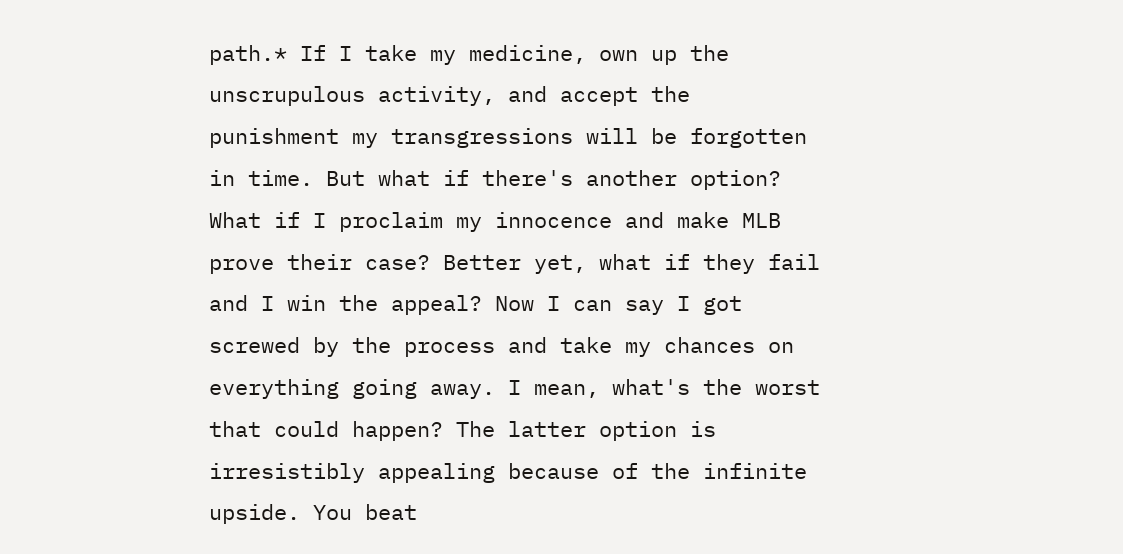path.* If I take my medicine, own up the unscrupulous activity, and accept the punishment my transgressions will be forgotten in time. But what if there's another option? What if I proclaim my innocence and make MLB prove their case? Better yet, what if they fail and I win the appeal? Now I can say I got screwed by the process and take my chances on everything going away. I mean, what's the worst that could happen? The latter option is irresistibly appealing because of the infinite upside. You beat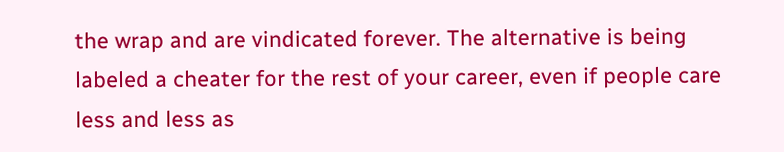the wrap and are vindicated forever. The alternative is being labeled a cheater for the rest of your career, even if people care less and less as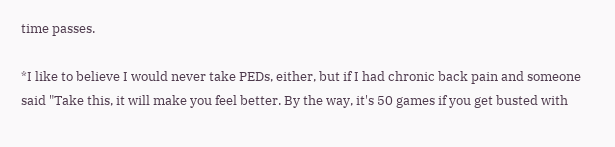time passes.

*I like to believe I would never take PEDs, either, but if I had chronic back pain and someone said "Take this, it will make you feel better. By the way, it's 50 games if you get busted with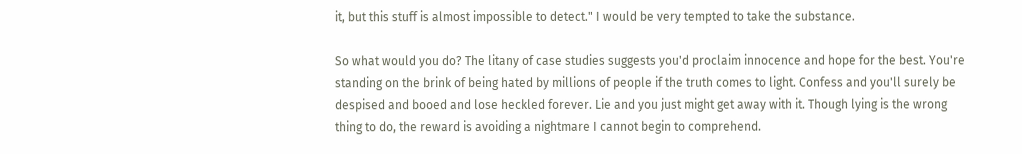it, but this stuff is almost impossible to detect." I would be very tempted to take the substance.

So what would you do? The litany of case studies suggests you'd proclaim innocence and hope for the best. You're standing on the brink of being hated by millions of people if the truth comes to light. Confess and you'll surely be despised and booed and lose heckled forever. Lie and you just might get away with it. Though lying is the wrong thing to do, the reward is avoiding a nightmare I cannot begin to comprehend.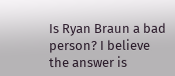Is Ryan Braun a bad person? I believe the answer is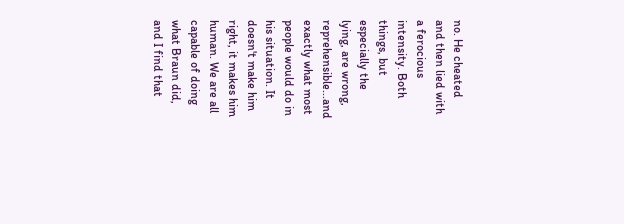no. He cheated and then lied with a ferocious intensity. Both things, but especially the lying, are wrong, reprehensible...and exactly what most people would do in his situation. It doesn't make him right, it makes him human. We are all capable of doing what Braun did, and I find that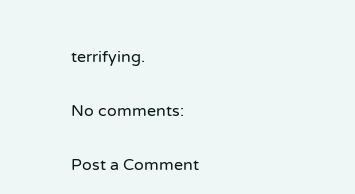terrifying.

No comments:

Post a Comment